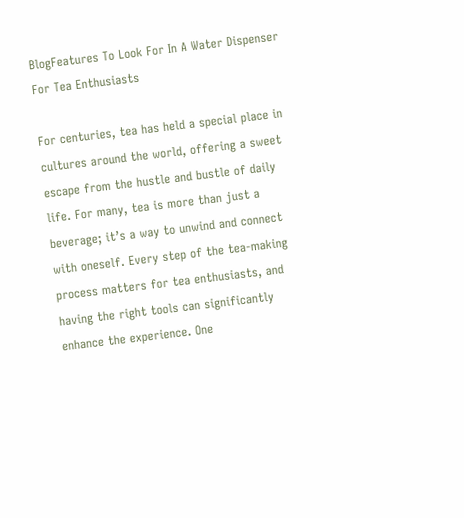BlogFeatures To Look For In A Water Dispenser For Tea Enthusiasts

For centuries, tea has held a special place in cultures around the world, offering a sweet escape from the hustle and bustle of daily life. For many, tea is more than just a beverage; it’s a way to unwind and connect with oneself. Every step of the tea-making process matters for tea enthusiasts, and having the right tools can significantly enhance the experience. One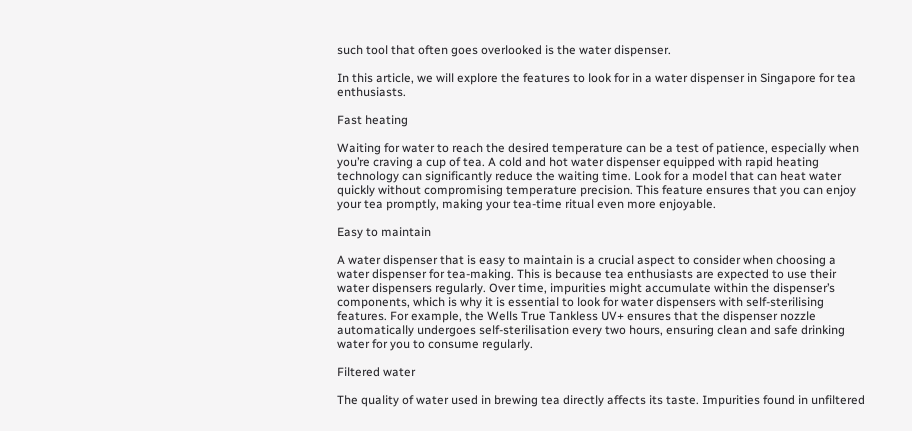such tool that often goes overlooked is the water dispenser.

In this article, we will explore the features to look for in a water dispenser in Singapore for tea enthusiasts.

Fast heating

Waiting for water to reach the desired temperature can be a test of patience, especially when you’re craving a cup of tea. A cold and hot water dispenser equipped with rapid heating technology can significantly reduce the waiting time. Look for a model that can heat water quickly without compromising temperature precision. This feature ensures that you can enjoy your tea promptly, making your tea-time ritual even more enjoyable.

Easy to maintain

A water dispenser that is easy to maintain is a crucial aspect to consider when choosing a water dispenser for tea-making. This is because tea enthusiasts are expected to use their water dispensers regularly. Over time, impurities might accumulate within the dispenser’s components, which is why it is essential to look for water dispensers with self-sterilising features. For example, the Wells True Tankless UV+ ensures that the dispenser nozzle automatically undergoes self-sterilisation every two hours, ensuring clean and safe drinking water for you to consume regularly.

Filtered water

The quality of water used in brewing tea directly affects its taste. Impurities found in unfiltered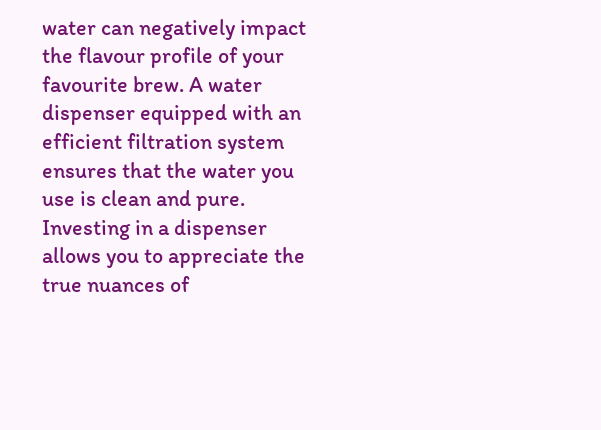water can negatively impact the flavour profile of your favourite brew. A water dispenser equipped with an efficient filtration system ensures that the water you use is clean and pure. Investing in a dispenser allows you to appreciate the true nuances of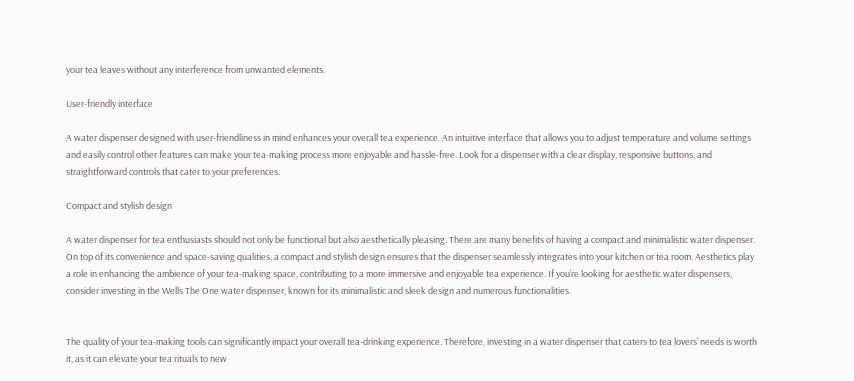your tea leaves without any interference from unwanted elements.

User-friendly interface

A water dispenser designed with user-friendliness in mind enhances your overall tea experience. An intuitive interface that allows you to adjust temperature and volume settings and easily control other features can make your tea-making process more enjoyable and hassle-free. Look for a dispenser with a clear display, responsive buttons, and straightforward controls that cater to your preferences.

Compact and stylish design

A water dispenser for tea enthusiasts should not only be functional but also aesthetically pleasing. There are many benefits of having a compact and minimalistic water dispenser. On top of its convenience and space-saving qualities, a compact and stylish design ensures that the dispenser seamlessly integrates into your kitchen or tea room. Aesthetics play a role in enhancing the ambience of your tea-making space, contributing to a more immersive and enjoyable tea experience. If you’re looking for aesthetic water dispensers, consider investing in the Wells The One water dispenser, known for its minimalistic and sleek design and numerous functionalities.


The quality of your tea-making tools can significantly impact your overall tea-drinking experience. Therefore, investing in a water dispenser that caters to tea lovers’ needs is worth it, as it can elevate your tea rituals to new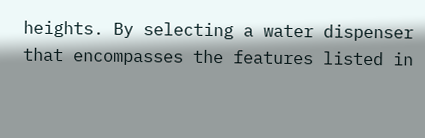heights. By selecting a water dispenser that encompasses the features listed in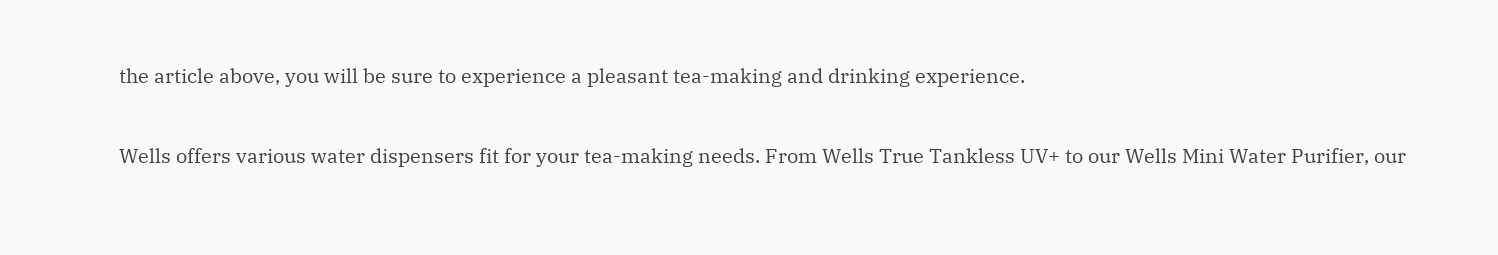the article above, you will be sure to experience a pleasant tea-making and drinking experience.

Wells offers various water dispensers fit for your tea-making needs. From Wells True Tankless UV+ to our Wells Mini Water Purifier, our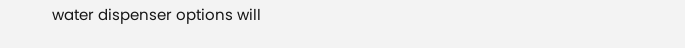water dispenser options will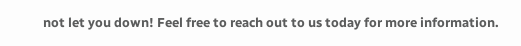not let you down! Feel free to reach out to us today for more information.